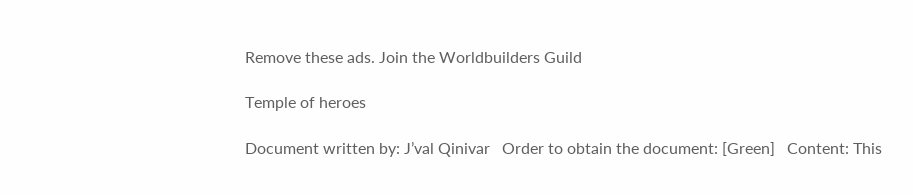Remove these ads. Join the Worldbuilders Guild

Temple of heroes

Document written by: J’val Qinivar   Order to obtain the document: [Green]   Content: This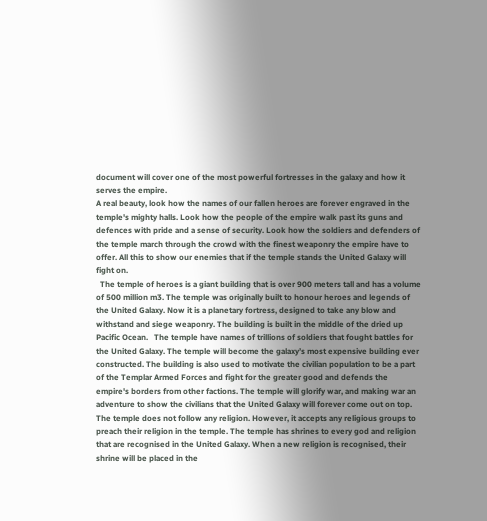document will cover one of the most powerful fortresses in the galaxy and how it serves the empire.
A real beauty, look how the names of our fallen heroes are forever engraved in the temple's mighty halls. Look how the people of the empire walk past its guns and defences with pride and a sense of security. Look how the soldiers and defenders of the temple march through the crowd with the finest weaponry the empire have to offer. All this to show our enemies that if the temple stands the United Galaxy will fight on.
  The temple of heroes is a giant building that is over 900 meters tall and has a volume of 500 million m3. The temple was originally built to honour heroes and legends of the United Galaxy. Now it is a planetary fortress, designed to take any blow and withstand and siege weaponry. The building is built in the middle of the dried up Pacific Ocean.   The temple have names of trillions of soldiers that fought battles for the United Galaxy. The temple will become the galaxy’s most expensive building ever constructed. The building is also used to motivate the civilian population to be a part of the Templar Armed Forces and fight for the greater good and defends the empire's borders from other factions. The temple will glorify war, and making war an adventure to show the civilians that the United Galaxy will forever come out on top.   The temple does not follow any religion. However, it accepts any religious groups to preach their religion in the temple. The temple has shrines to every god and religion that are recognised in the United Galaxy. When a new religion is recognised, their shrine will be placed in the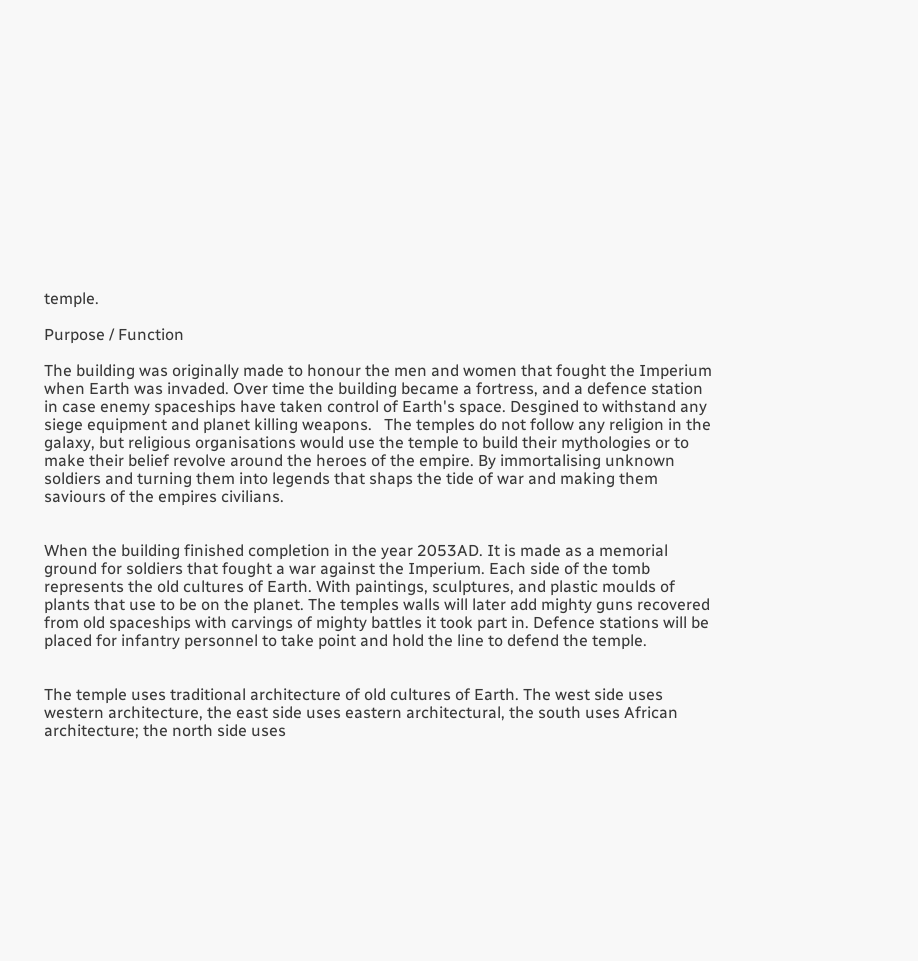temple.

Purpose / Function

The building was originally made to honour the men and women that fought the Imperium when Earth was invaded. Over time the building became a fortress, and a defence station in case enemy spaceships have taken control of Earth's space. Desgined to withstand any siege equipment and planet killing weapons.   The temples do not follow any religion in the galaxy, but religious organisations would use the temple to build their mythologies or to make their belief revolve around the heroes of the empire. By immortalising unknown soldiers and turning them into legends that shaps the tide of war and making them saviours of the empires civilians.


When the building finished completion in the year 2053AD. It is made as a memorial ground for soldiers that fought a war against the Imperium. Each side of the tomb represents the old cultures of Earth. With paintings, sculptures, and plastic moulds of plants that use to be on the planet. The temples walls will later add mighty guns recovered from old spaceships with carvings of mighty battles it took part in. Defence stations will be placed for infantry personnel to take point and hold the line to defend the temple.


The temple uses traditional architecture of old cultures of Earth. The west side uses western architecture, the east side uses eastern architectural, the south uses African architecture; the north side uses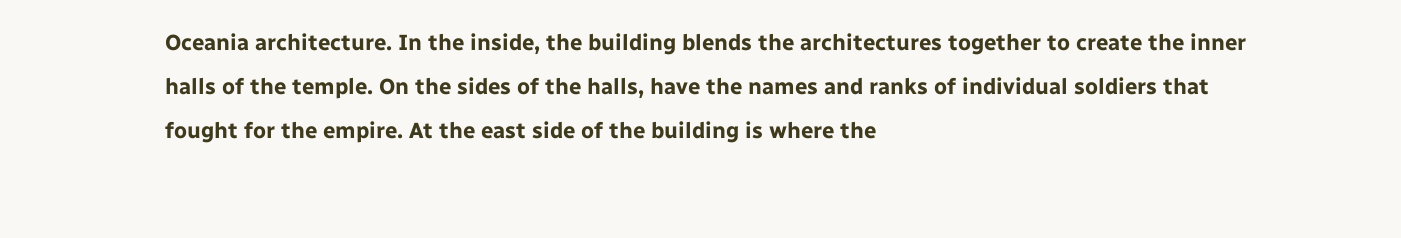Oceania architecture. In the inside, the building blends the architectures together to create the inner halls of the temple. On the sides of the halls, have the names and ranks of individual soldiers that fought for the empire. At the east side of the building is where the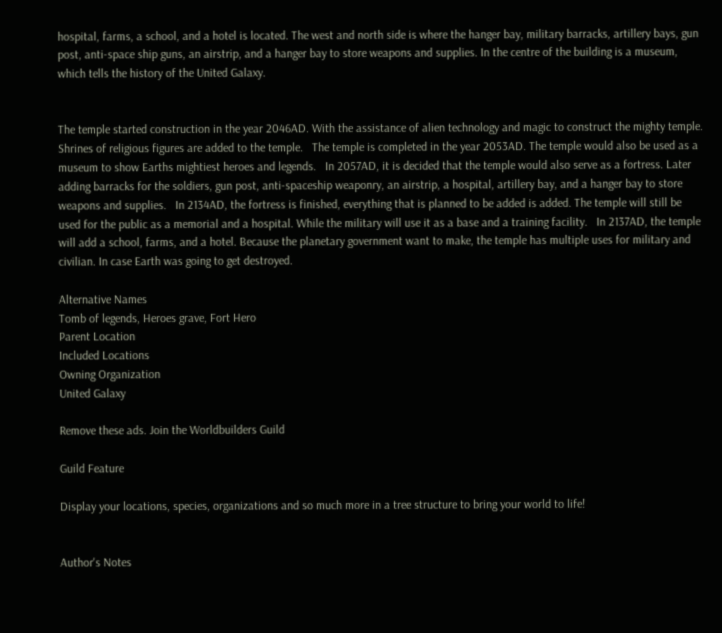hospital, farms, a school, and a hotel is located. The west and north side is where the hanger bay, military barracks, artillery bays, gun post, anti-space ship guns, an airstrip, and a hanger bay to store weapons and supplies. In the centre of the building is a museum, which tells the history of the United Galaxy.


The temple started construction in the year 2046AD. With the assistance of alien technology and magic to construct the mighty temple. Shrines of religious figures are added to the temple.   The temple is completed in the year 2053AD. The temple would also be used as a museum to show Earths mightiest heroes and legends.   In 2057AD, it is decided that the temple would also serve as a fortress. Later adding barracks for the soldiers, gun post, anti-spaceship weaponry, an airstrip, a hospital, artillery bay, and a hanger bay to store weapons and supplies.   In 2134AD, the fortress is finished, everything that is planned to be added is added. The temple will still be used for the public as a memorial and a hospital. While the military will use it as a base and a training facility.   In 2137AD, the temple will add a school, farms, and a hotel. Because the planetary government want to make, the temple has multiple uses for military and civilian. In case Earth was going to get destroyed.

Alternative Names
Tomb of legends, Heroes grave, Fort Hero
Parent Location
Included Locations
Owning Organization
United Galaxy

Remove these ads. Join the Worldbuilders Guild

Guild Feature

Display your locations, species, organizations and so much more in a tree structure to bring your world to life!


Author's Notes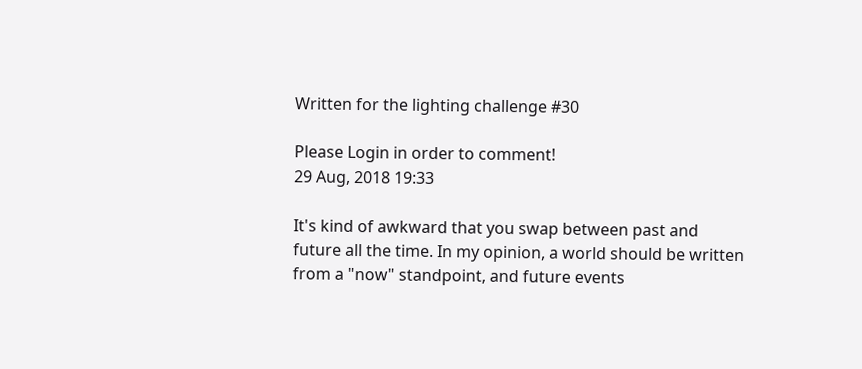Written for the lighting challenge #30

Please Login in order to comment!
29 Aug, 2018 19:33

It's kind of awkward that you swap between past and future all the time. In my opinion, a world should be written from a "now" standpoint, and future events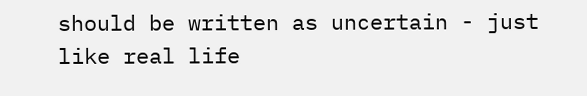should be written as uncertain - just like real life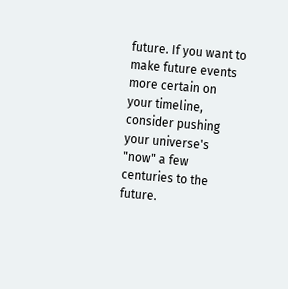future. If you want to make future events more certain on your timeline, consider pushing your universe's "now" a few centuries to the future.